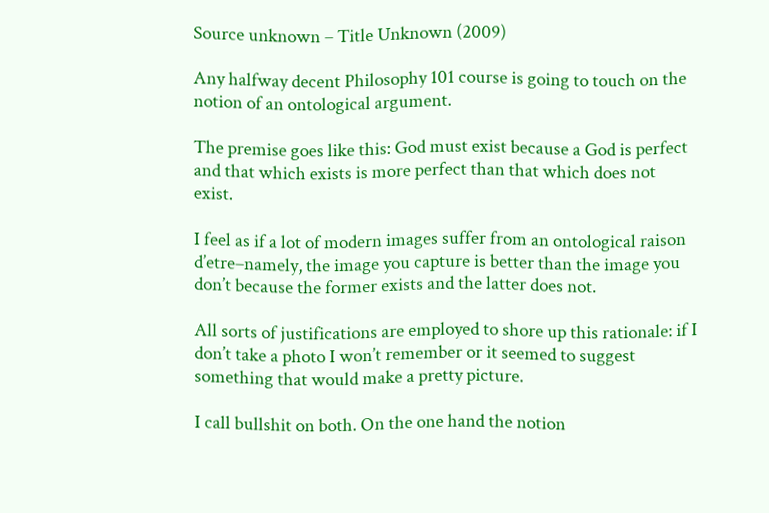Source unknown – Title Unknown (2009)

Any halfway decent Philosophy 101 course is going to touch on the notion of an ontological argument.

The premise goes like this: God must exist because a God is perfect and that which exists is more perfect than that which does not exist.

I feel as if a lot of modern images suffer from an ontological raison d’etre–namely, the image you capture is better than the image you don’t because the former exists and the latter does not.

All sorts of justifications are employed to shore up this rationale: if I don’t take a photo I won’t remember or it seemed to suggest something that would make a pretty picture.

I call bullshit on both. On the one hand the notion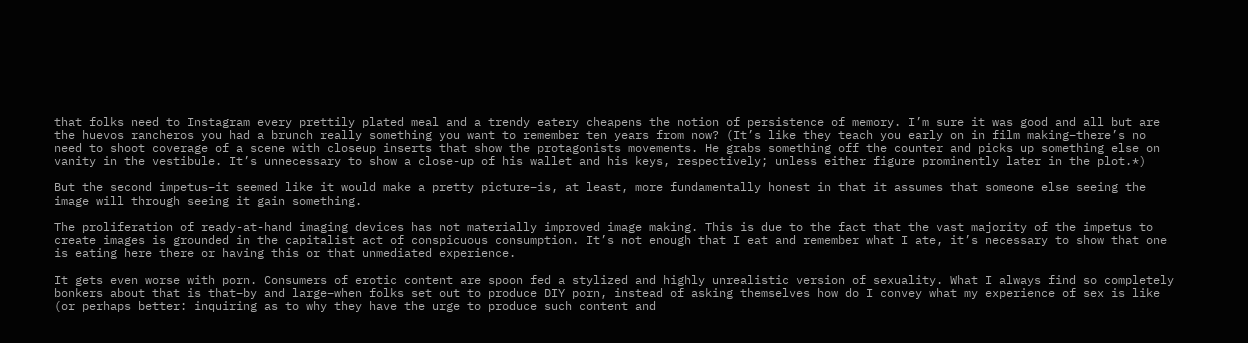that folks need to Instagram every prettily plated meal and a trendy eatery cheapens the notion of persistence of memory. I’m sure it was good and all but are the huevos rancheros you had a brunch really something you want to remember ten years from now? (It’s like they teach you early on in film making–there’s no need to shoot coverage of a scene with closeup inserts that show the protagonists movements. He grabs something off the counter and picks up something else on vanity in the vestibule. It’s unnecessary to show a close-up of his wallet and his keys, respectively; unless either figure prominently later in the plot.*)

But the second impetus–it seemed like it would make a pretty picture–is, at least, more fundamentally honest in that it assumes that someone else seeing the image will through seeing it gain something.

The proliferation of ready-at-hand imaging devices has not materially improved image making. This is due to the fact that the vast majority of the impetus to create images is grounded in the capitalist act of conspicuous consumption. It’s not enough that I eat and remember what I ate, it’s necessary to show that one is eating here there or having this or that unmediated experience.

It gets even worse with porn. Consumers of erotic content are spoon fed a stylized and highly unrealistic version of sexuality. What I always find so completely bonkers about that is that–by and large–when folks set out to produce DIY porn, instead of asking themselves how do I convey what my experience of sex is like (or perhaps better: inquiring as to why they have the urge to produce such content and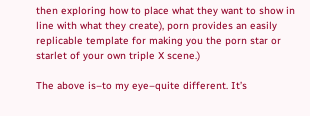then exploring how to place what they want to show in line with what they create), porn provides an easily replicable template for making you the porn star or starlet of your own triple X scene.)

The above is–to my eye–quite different. It’s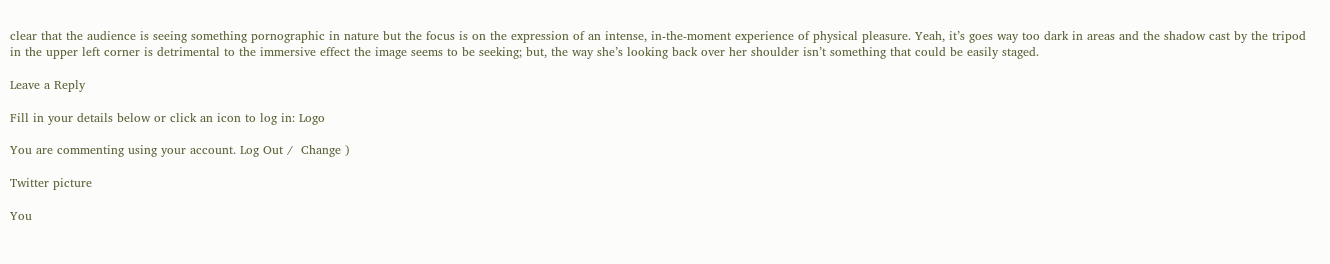clear that the audience is seeing something pornographic in nature but the focus is on the expression of an intense, in-the-moment experience of physical pleasure. Yeah, it’s goes way too dark in areas and the shadow cast by the tripod in the upper left corner is detrimental to the immersive effect the image seems to be seeking; but, the way she’s looking back over her shoulder isn’t something that could be easily staged.

Leave a Reply

Fill in your details below or click an icon to log in: Logo

You are commenting using your account. Log Out /  Change )

Twitter picture

You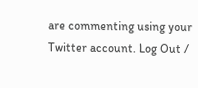are commenting using your Twitter account. Log Out /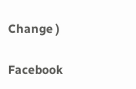Change )

Facebook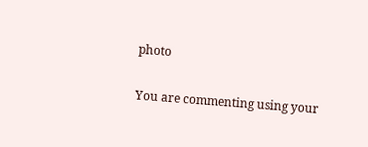photo

You are commenting using your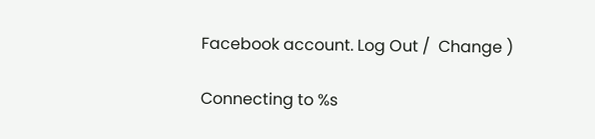Facebook account. Log Out /  Change )

Connecting to %s